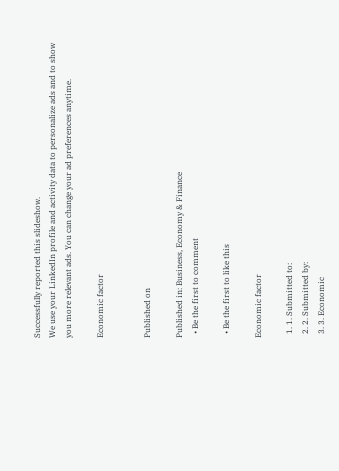Successfully reported this slideshow.
We use your LinkedIn profile and activity data to personalize ads and to show you more relevant ads. You can change your ad preferences anytime.

Economic factor


Published on

Published in: Business, Economy & Finance
  • Be the first to comment

  • Be the first to like this

Economic factor

  1. 1. Submitted to:
  2. 2. Submitted by:
  3. 3. Economic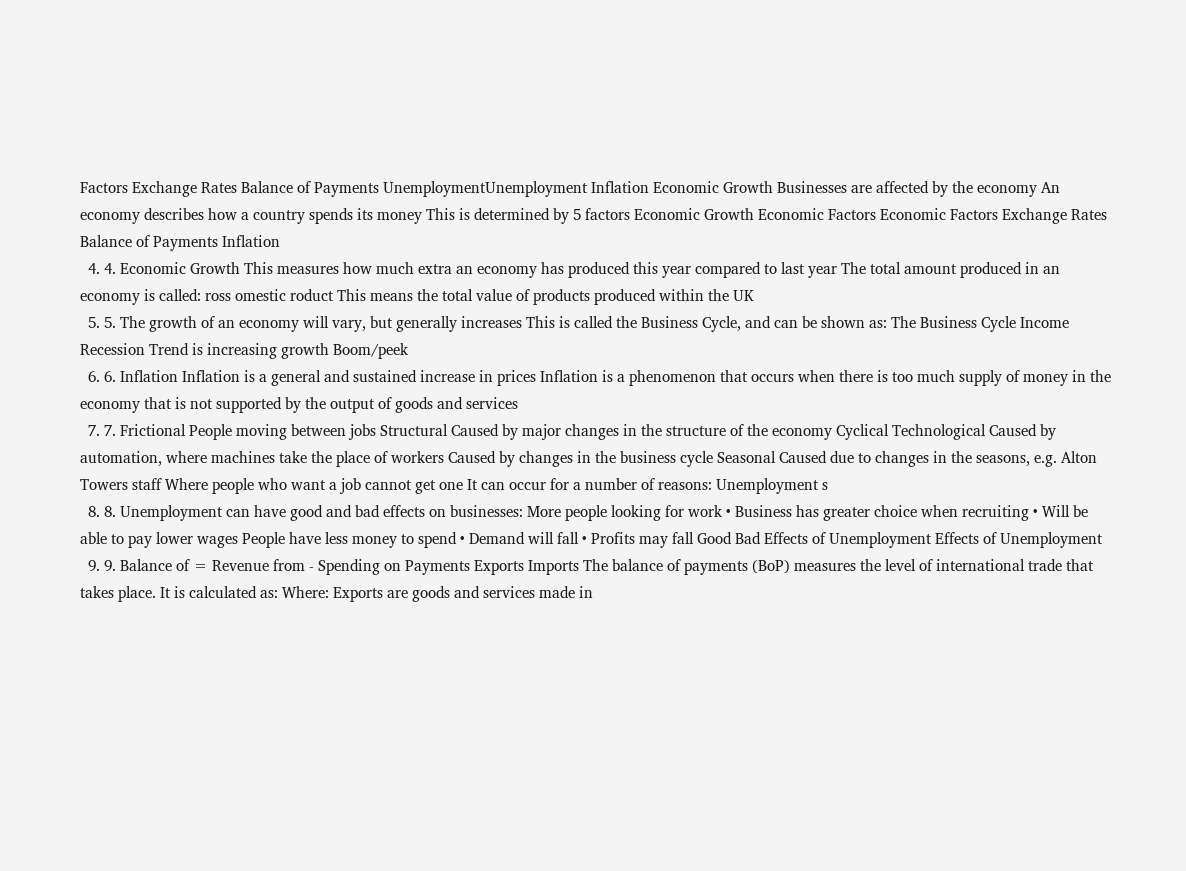Factors Exchange Rates Balance of Payments UnemploymentUnemployment Inflation Economic Growth Businesses are affected by the economy An economy describes how a country spends its money This is determined by 5 factors Economic Growth Economic Factors Economic Factors Exchange Rates Balance of Payments Inflation
  4. 4. Economic Growth This measures how much extra an economy has produced this year compared to last year The total amount produced in an economy is called: ross omestic roduct This means the total value of products produced within the UK
  5. 5. The growth of an economy will vary, but generally increases This is called the Business Cycle, and can be shown as: The Business Cycle Income Recession Trend is increasing growth Boom/peek
  6. 6. Inflation Inflation is a general and sustained increase in prices Inflation is a phenomenon that occurs when there is too much supply of money in the economy that is not supported by the output of goods and services
  7. 7. Frictional People moving between jobs Structural Caused by major changes in the structure of the economy Cyclical Technological Caused by automation, where machines take the place of workers Caused by changes in the business cycle Seasonal Caused due to changes in the seasons, e.g. Alton Towers staff Where people who want a job cannot get one It can occur for a number of reasons: Unemployment s
  8. 8. Unemployment can have good and bad effects on businesses: More people looking for work • Business has greater choice when recruiting • Will be able to pay lower wages People have less money to spend • Demand will fall • Profits may fall Good Bad Effects of Unemployment Effects of Unemployment
  9. 9. Balance of = Revenue from - Spending on Payments Exports Imports The balance of payments (BoP) measures the level of international trade that takes place. It is calculated as: Where: Exports are goods and services made in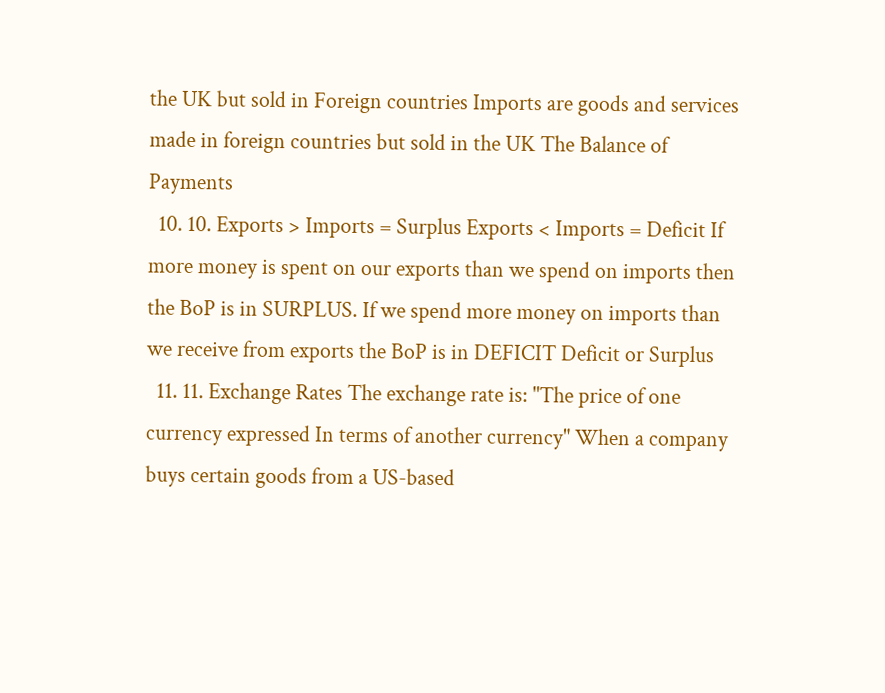the UK but sold in Foreign countries Imports are goods and services made in foreign countries but sold in the UK The Balance of Payments
  10. 10. Exports > Imports = Surplus Exports < Imports = Deficit If more money is spent on our exports than we spend on imports then the BoP is in SURPLUS. If we spend more money on imports than we receive from exports the BoP is in DEFICIT Deficit or Surplus
  11. 11. Exchange Rates The exchange rate is: "The price of one currency expressed In terms of another currency" When a company buys certain goods from a US-based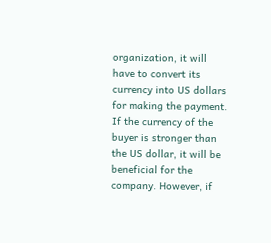organization, it will have to convert its currency into US dollars for making the payment. If the currency of the buyer is stronger than the US dollar, it will be beneficial for the company. However, if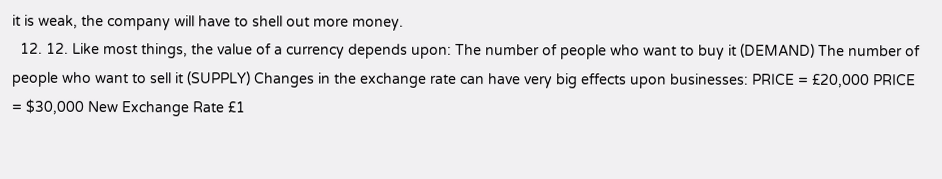it is weak, the company will have to shell out more money.
  12. 12. Like most things, the value of a currency depends upon: The number of people who want to buy it (DEMAND) The number of people who want to sell it (SUPPLY) Changes in the exchange rate can have very big effects upon businesses: PRICE = £20,000 PRICE = $30,000 New Exchange Rate £1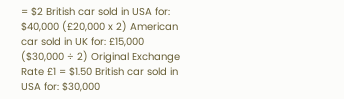= $2 British car sold in USA for: $40,000 (£20,000 x 2) American car sold in UK for: £15,000 ($30,000 ÷ 2) Original Exchange Rate £1 = $1.50 British car sold in USA for: $30,000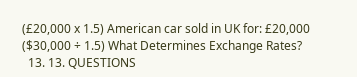(£20,000 x 1.5) American car sold in UK for: £20,000 ($30,000 ÷ 1.5) What Determines Exchange Rates?
  13. 13. QUESTIONS